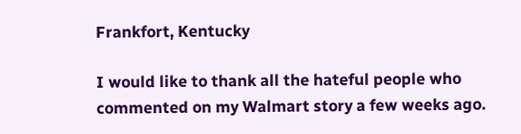Frankfort, Kentucky

I would like to thank all the hateful people who commented on my Walmart story a few weeks ago.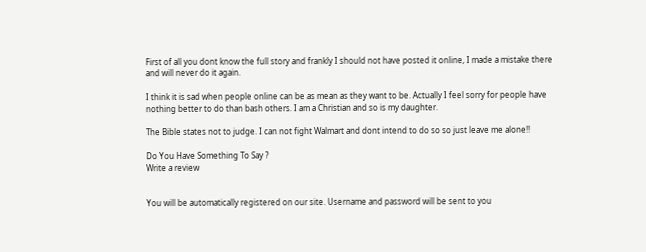First of all you dont know the full story and frankly I should not have posted it online, I made a mistake there and will never do it again.

I think it is sad when people online can be as mean as they want to be. Actually I feel sorry for people have nothing better to do than bash others. I am a Christian and so is my daughter.

The Bible states not to judge. I can not fight Walmart and dont intend to do so so just leave me alone!!

Do You Have Something To Say ?
Write a review


You will be automatically registered on our site. Username and password will be sent to you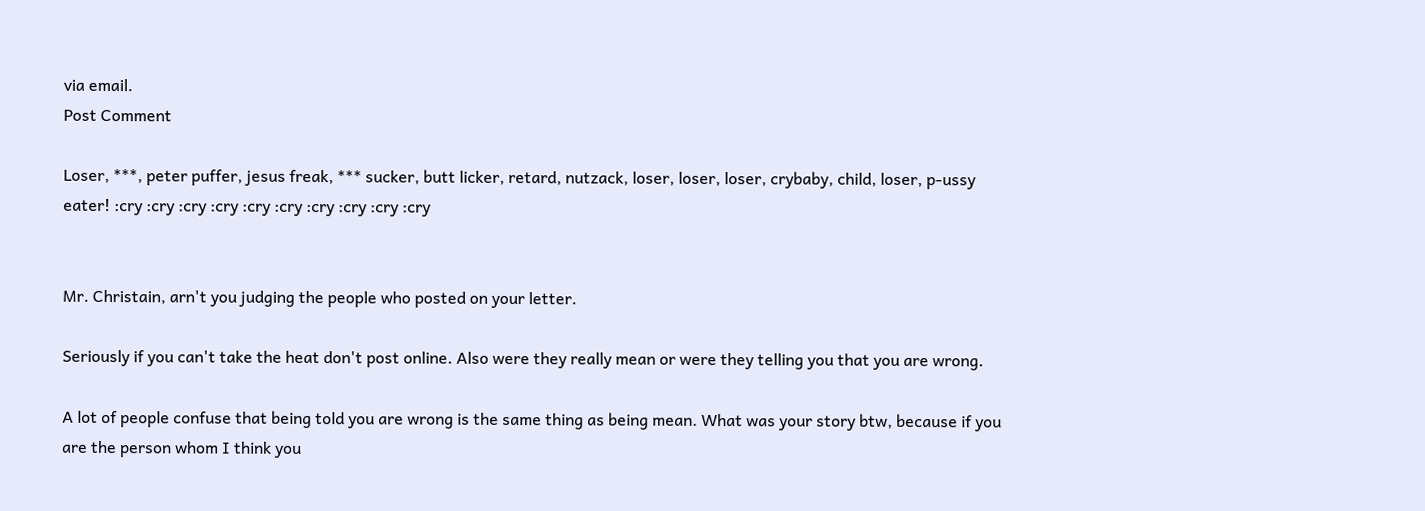via email.
Post Comment

Loser, ***, peter puffer, jesus freak, *** sucker, butt licker, retard, nutzack, loser, loser, loser, crybaby, child, loser, p-ussy eater! :cry :cry :cry :cry :cry :cry :cry :cry :cry :cry


Mr. Christain, arn't you judging the people who posted on your letter.

Seriously if you can't take the heat don't post online. Also were they really mean or were they telling you that you are wrong.

A lot of people confuse that being told you are wrong is the same thing as being mean. What was your story btw, because if you are the person whom I think you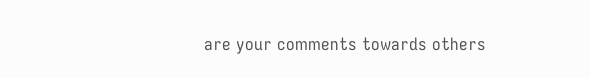are your comments towards others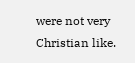were not very Christian like.